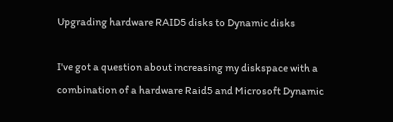Upgrading hardware RAID5 disks to Dynamic disks

I've got a question about increasing my diskspace with a combination of a hardware Raid5 and Microsoft Dynamic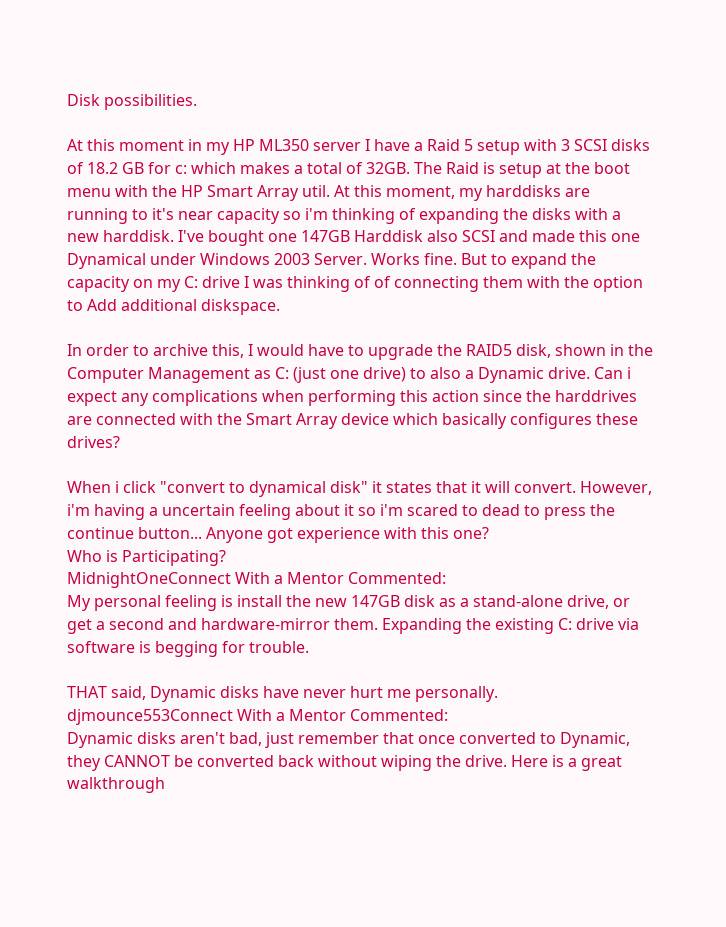Disk possibilities.

At this moment in my HP ML350 server I have a Raid 5 setup with 3 SCSI disks of 18.2 GB for c: which makes a total of 32GB. The Raid is setup at the boot menu with the HP Smart Array util. At this moment, my harddisks are running to it's near capacity so i'm thinking of expanding the disks with a new harddisk. I've bought one 147GB Harddisk also SCSI and made this one Dynamical under Windows 2003 Server. Works fine. But to expand the capacity on my C: drive I was thinking of of connecting them with the option to Add additional diskspace.

In order to archive this, I would have to upgrade the RAID5 disk, shown in the Computer Management as C: (just one drive) to also a Dynamic drive. Can i expect any complications when performing this action since the harddrives are connected with the Smart Array device which basically configures these drives?

When i click "convert to dynamical disk" it states that it will convert. However, i'm having a uncertain feeling about it so i'm scared to dead to press the continue button... Anyone got experience with this one?
Who is Participating?
MidnightOneConnect With a Mentor Commented:
My personal feeling is install the new 147GB disk as a stand-alone drive, or get a second and hardware-mirror them. Expanding the existing C: drive via software is begging for trouble.

THAT said, Dynamic disks have never hurt me personally.
djmounce553Connect With a Mentor Commented:
Dynamic disks aren't bad, just remember that once converted to Dynamic, they CANNOT be converted back without wiping the drive. Here is a great walkthrough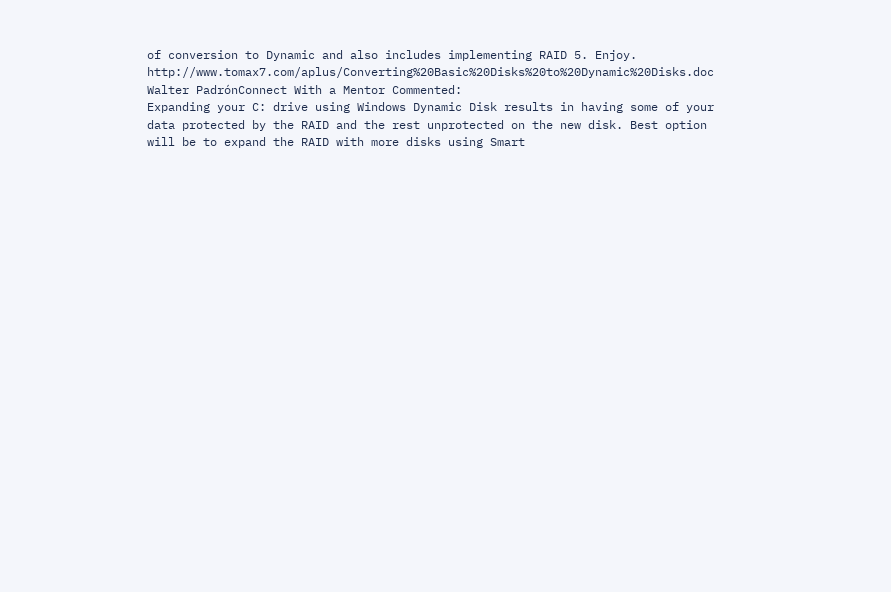of conversion to Dynamic and also includes implementing RAID 5. Enjoy. http://www.tomax7.com/aplus/Converting%20Basic%20Disks%20to%20Dynamic%20Disks.doc
Walter PadrónConnect With a Mentor Commented:
Expanding your C: drive using Windows Dynamic Disk results in having some of your data protected by the RAID and the rest unprotected on the new disk. Best option will be to expand the RAID with more disks using Smart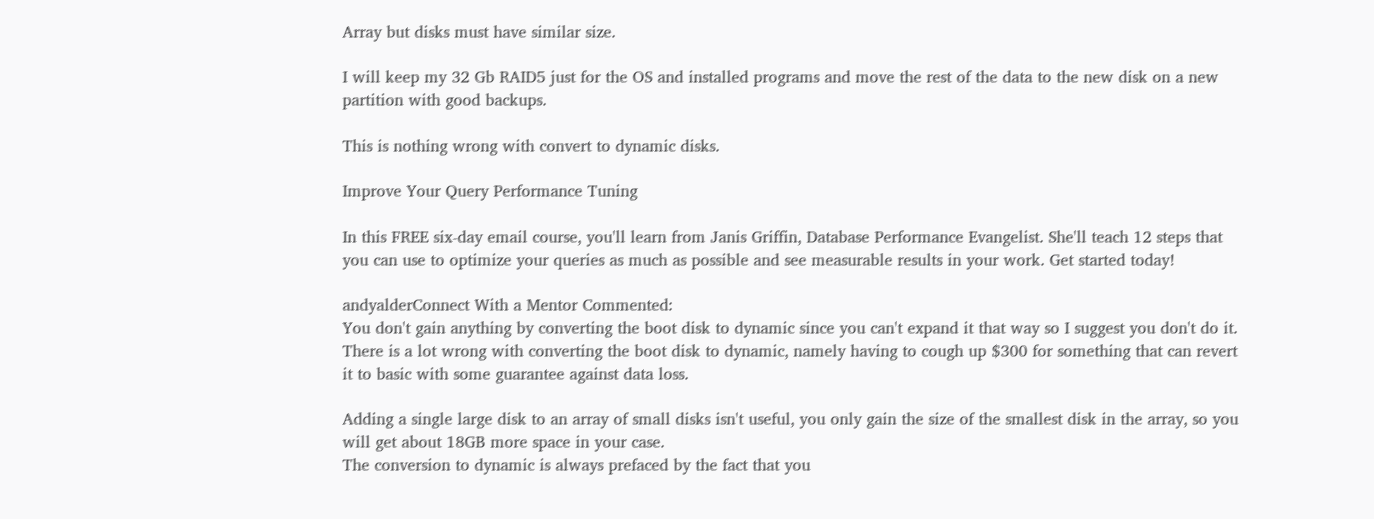Array but disks must have similar size.

I will keep my 32 Gb RAID5 just for the OS and installed programs and move the rest of the data to the new disk on a new partition with good backups.

This is nothing wrong with convert to dynamic disks.

Improve Your Query Performance Tuning

In this FREE six-day email course, you'll learn from Janis Griffin, Database Performance Evangelist. She'll teach 12 steps that you can use to optimize your queries as much as possible and see measurable results in your work. Get started today!

andyalderConnect With a Mentor Commented:
You don't gain anything by converting the boot disk to dynamic since you can't expand it that way so I suggest you don't do it. There is a lot wrong with converting the boot disk to dynamic, namely having to cough up $300 for something that can revert it to basic with some guarantee against data loss.

Adding a single large disk to an array of small disks isn't useful, you only gain the size of the smallest disk in the array, so you will get about 18GB more space in your case.
The conversion to dynamic is always prefaced by the fact that you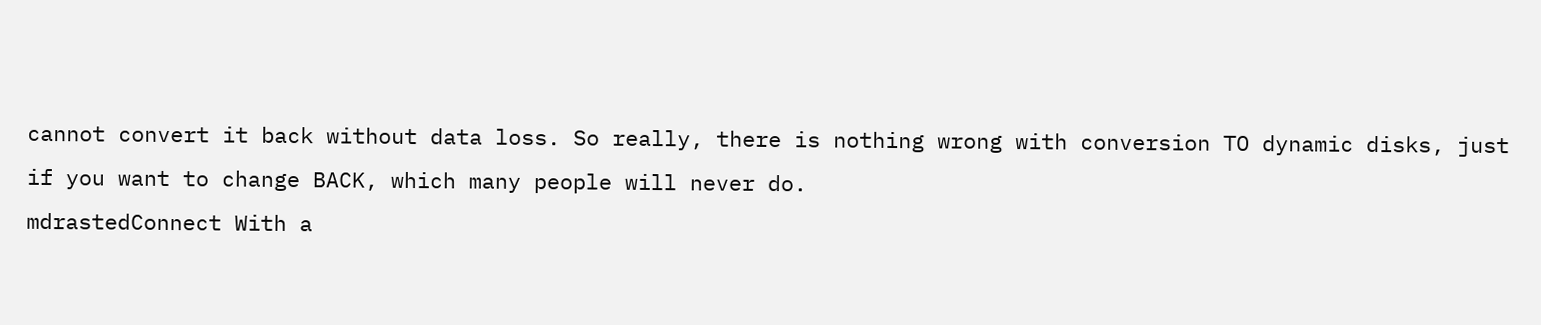cannot convert it back without data loss. So really, there is nothing wrong with conversion TO dynamic disks, just if you want to change BACK, which many people will never do.
mdrastedConnect With a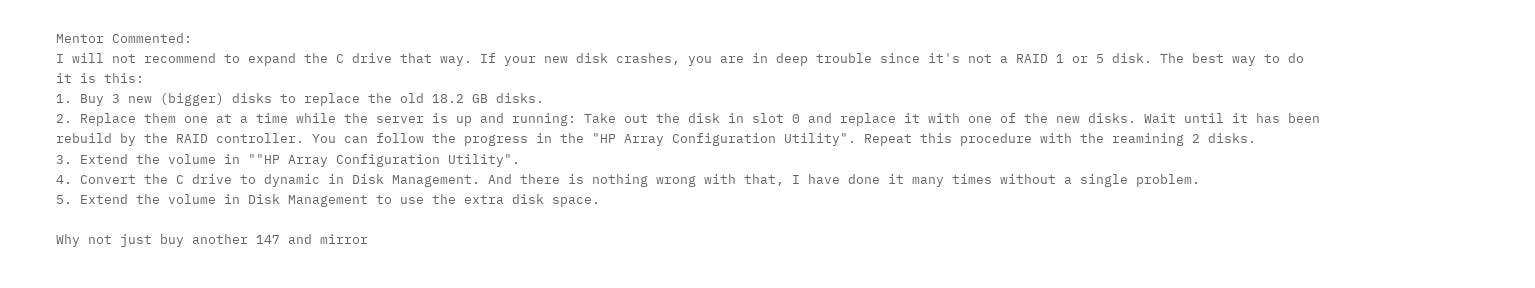Mentor Commented:
I will not recommend to expand the C drive that way. If your new disk crashes, you are in deep trouble since it's not a RAID 1 or 5 disk. The best way to do it is this:
1. Buy 3 new (bigger) disks to replace the old 18.2 GB disks.
2. Replace them one at a time while the server is up and running: Take out the disk in slot 0 and replace it with one of the new disks. Wait until it has been rebuild by the RAID controller. You can follow the progress in the "HP Array Configuration Utility". Repeat this procedure with the reamining 2 disks.
3. Extend the volume in ""HP Array Configuration Utility".
4. Convert the C drive to dynamic in Disk Management. And there is nothing wrong with that, I have done it many times without a single problem.
5. Extend the volume in Disk Management to use the extra disk space.

Why not just buy another 147 and mirror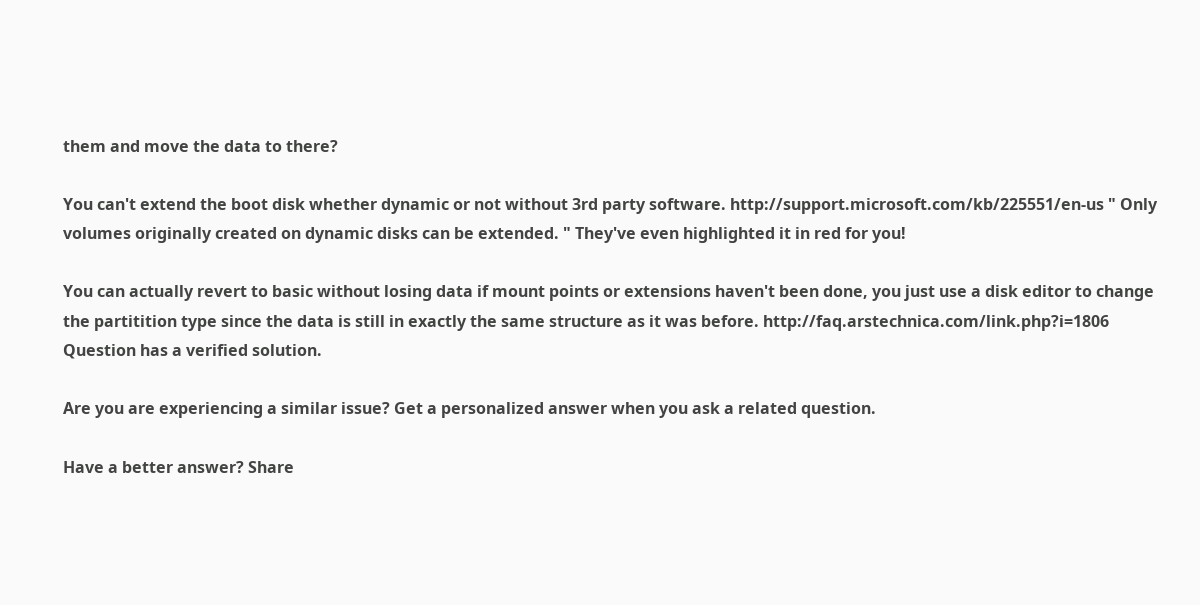them and move the data to there?

You can't extend the boot disk whether dynamic or not without 3rd party software. http://support.microsoft.com/kb/225551/en-us " Only volumes originally created on dynamic disks can be extended. " They've even highlighted it in red for you!

You can actually revert to basic without losing data if mount points or extensions haven't been done, you just use a disk editor to change the partitition type since the data is still in exactly the same structure as it was before. http://faq.arstechnica.com/link.php?i=1806
Question has a verified solution.

Are you are experiencing a similar issue? Get a personalized answer when you ask a related question.

Have a better answer? Share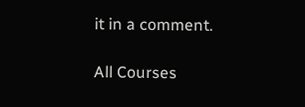it in a comment.

All Courses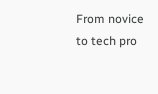From novice to tech pro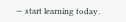— start learning today.